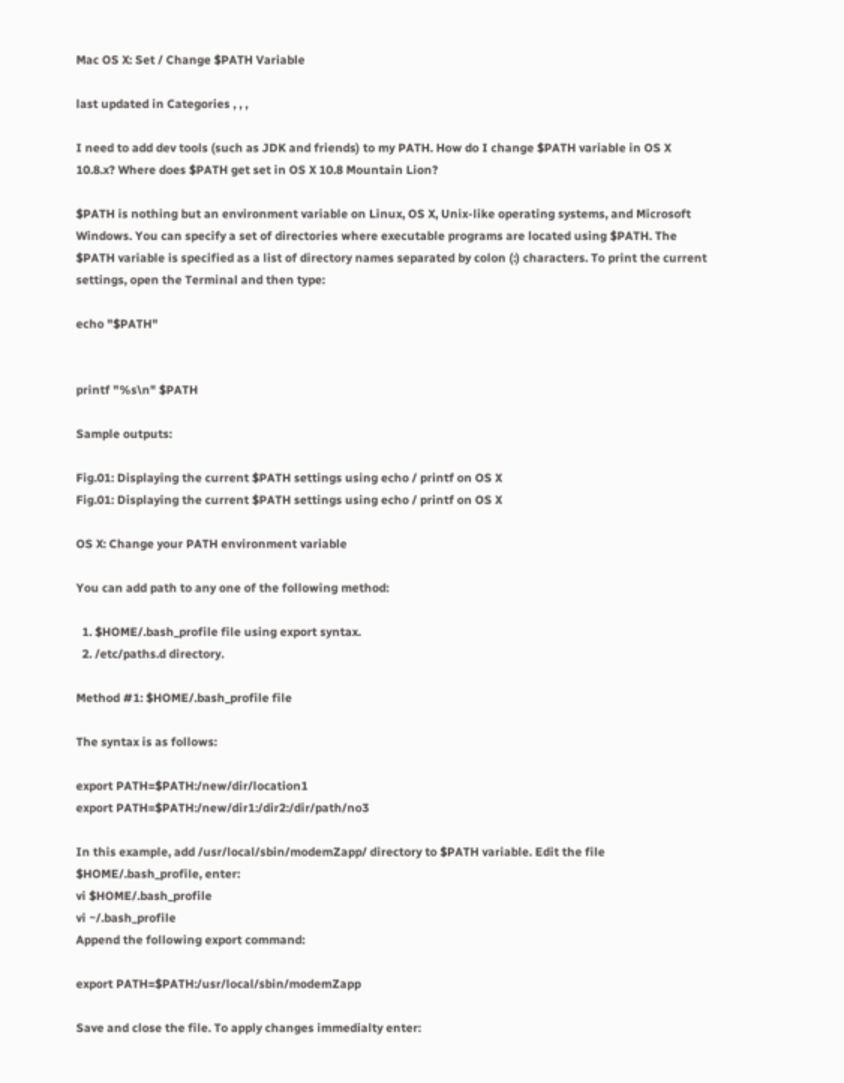Mac OS X: Set / Change $PATH Variable

last updated in Categories , , ,

I need to add dev tools (such as JDK and friends) to my PATH. How do I change $PATH variable in OS X 10.8.x? Where does $PATH get set in OS X 10.8 Mountain Lion?

$PATH is nothing but an environment variable on Linux, OS X, Unix-like operating systems, and Microsoft Windows. You can specify a set of directories where executable programs are located using $PATH. The $PATH variable is specified as a list of directory names separated by colon (:) characters. To print the current settings, open the Terminal and then type:

echo "$PATH"


printf "%s\n" $PATH

Sample outputs:

Fig.01: Displaying the current $PATH settings using echo / printf on OS X
Fig.01: Displaying the current $PATH settings using echo / printf on OS X

OS X: Change your PATH environment variable

You can add path to any one of the following method:

  1. $HOME/.bash_profile file using export syntax.
  2. /etc/paths.d directory.

Method #1: $HOME/.bash_profile file

The syntax is as follows:

export PATH=$PATH:/new/dir/location1
export PATH=$PATH:/new/dir1:/dir2:/dir/path/no3

In this example, add /usr/local/sbin/modemZapp/ directory to $PATH variable. Edit the file $HOME/.bash_profile, enter:
vi $HOME/.bash_profile
vi ~/.bash_profile
Append the following export command:

export PATH=$PATH:/usr/local/sbin/modemZapp

Save and close the file. To apply changes immedialty enter: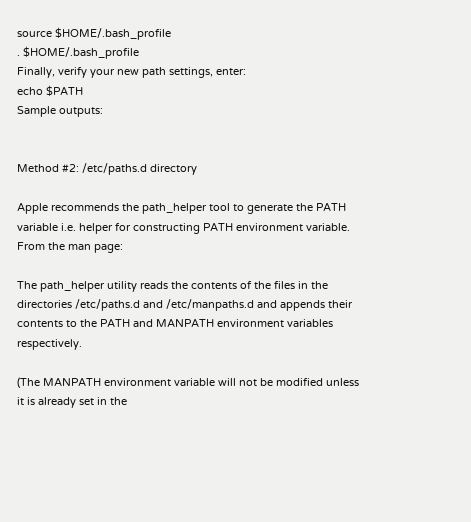source $HOME/.bash_profile
. $HOME/.bash_profile
Finally, verify your new path settings, enter:
echo $PATH
Sample outputs:


Method #2: /etc/paths.d directory

Apple recommends the path_helper tool to generate the PATH variable i.e. helper for constructing PATH environment variable. From the man page:

The path_helper utility reads the contents of the files in the directories /etc/paths.d and /etc/manpaths.d and appends their contents to the PATH and MANPATH environment variables respectively.

(The MANPATH environment variable will not be modified unless it is already set in the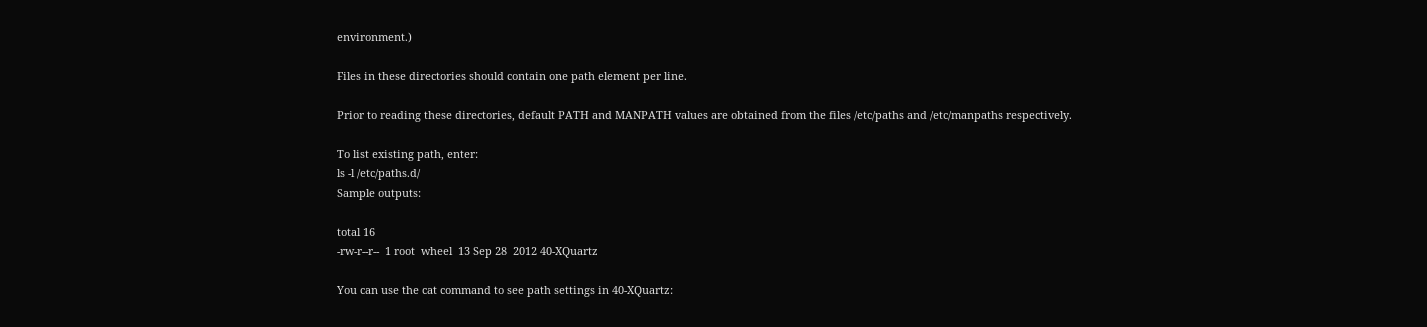environment.)

Files in these directories should contain one path element per line.

Prior to reading these directories, default PATH and MANPATH values are obtained from the files /etc/paths and /etc/manpaths respectively.

To list existing path, enter:
ls -l /etc/paths.d/
Sample outputs:

total 16
-rw-r--r--  1 root  wheel  13 Sep 28  2012 40-XQuartz

You can use the cat command to see path settings in 40-XQuartz: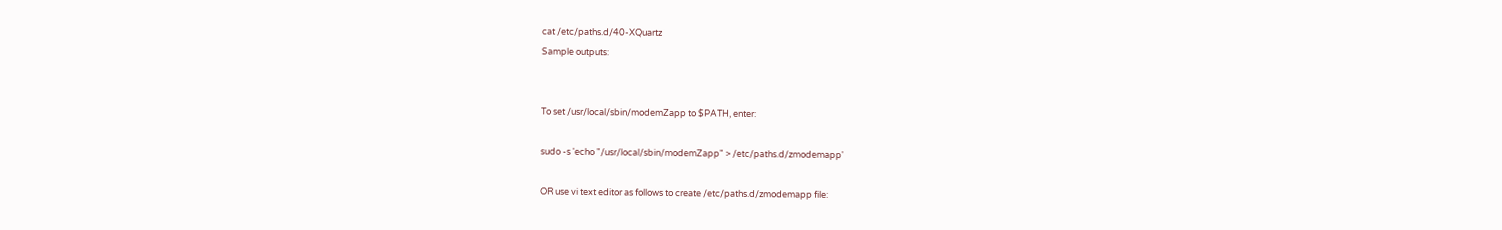cat /etc/paths.d/40-XQuartz
Sample outputs:


To set /usr/local/sbin/modemZapp to $PATH, enter:

sudo -s 'echo "/usr/local/sbin/modemZapp" > /etc/paths.d/zmodemapp'

OR use vi text editor as follows to create /etc/paths.d/zmodemapp file: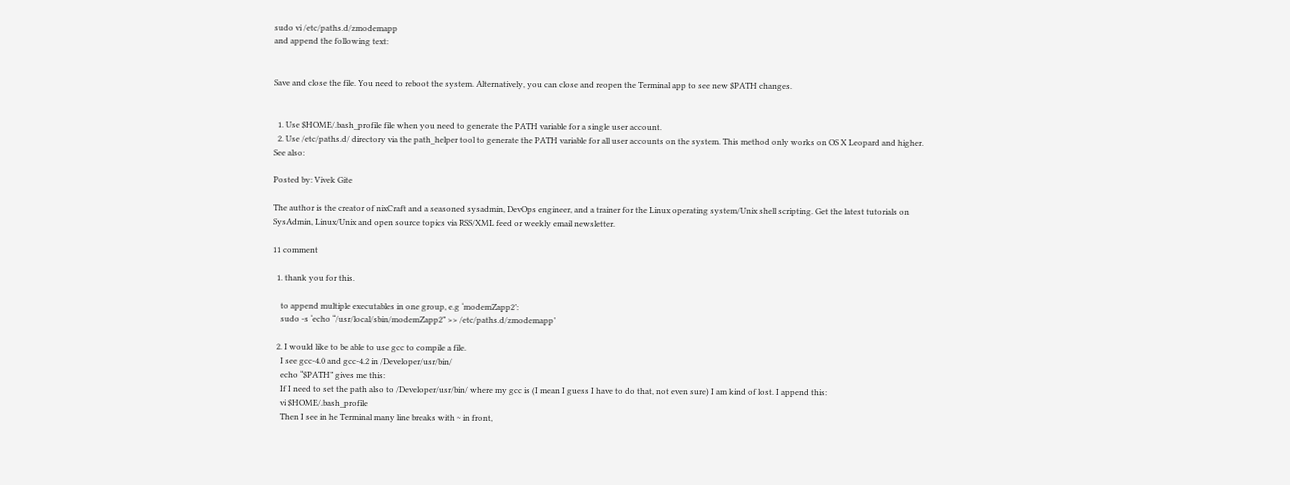sudo vi /etc/paths.d/zmodemapp
and append the following text:


Save and close the file. You need to reboot the system. Alternatively, you can close and reopen the Terminal app to see new $PATH changes.


  1. Use $HOME/.bash_profile file when you need to generate the PATH variable for a single user account.
  2. Use /etc/paths.d/ directory via the path_helper tool to generate the PATH variable for all user accounts on the system. This method only works on OS X Leopard and higher.
See also:

Posted by: Vivek Gite

The author is the creator of nixCraft and a seasoned sysadmin, DevOps engineer, and a trainer for the Linux operating system/Unix shell scripting. Get the latest tutorials on SysAdmin, Linux/Unix and open source topics via RSS/XML feed or weekly email newsletter.

11 comment

  1. thank you for this.

    to append multiple executables in one group, e.g ‘modemZapp2’:
    sudo -s ‘echo “/usr/local/sbin/modemZapp2” >> /etc/paths.d/zmodemapp’

  2. I would like to be able to use gcc to compile a file.
    I see gcc-4.0 and gcc-4.2 in /Developer/usr/bin/
    echo “$PATH” gives me this:
    If I need to set the path also to /Developer/usr/bin/ where my gcc is (I mean I guess I have to do that, not even sure) I am kind of lost. I append this:
    vi $HOME/.bash_profile
    Then I see in he Terminal many line breaks with ~ in front,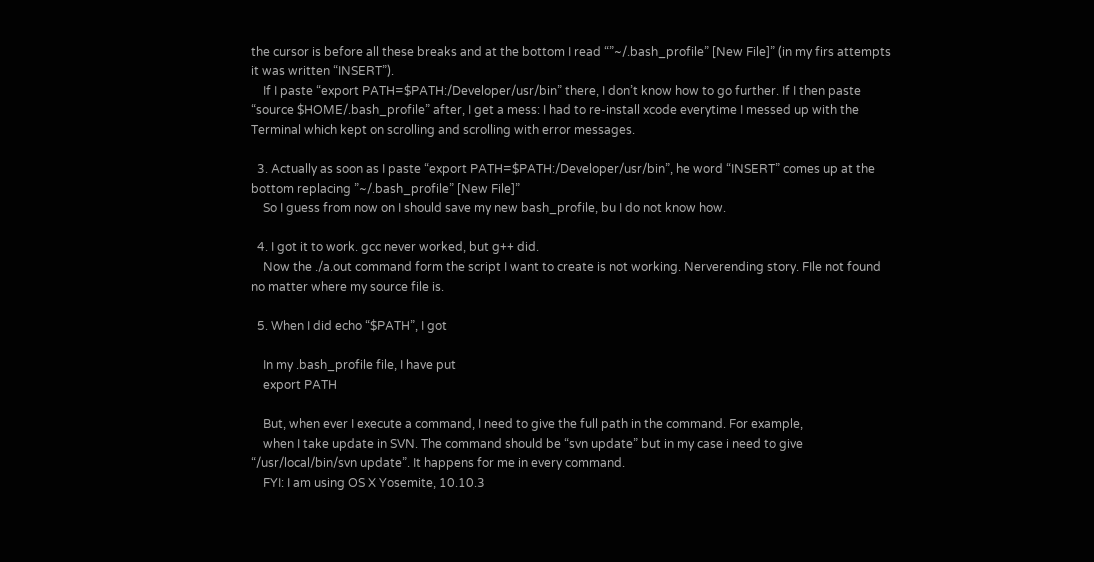the cursor is before all these breaks and at the bottom I read “”~/.bash_profile” [New File]” (in my firs attempts it was written “INSERT”).
    If I paste “export PATH=$PATH:/Developer/usr/bin” there, I don’t know how to go further. If I then paste “source $HOME/.bash_profile” after, I get a mess: I had to re-install xcode everytime I messed up with the Terminal which kept on scrolling and scrolling with error messages.

  3. Actually as soon as I paste “export PATH=$PATH:/Developer/usr/bin”, he word “INSERT” comes up at the bottom replacing ”~/.bash_profile” [New File]”
    So I guess from now on I should save my new bash_profile, bu I do not know how.

  4. I got it to work. gcc never worked, but g++ did.
    Now the ./a.out command form the script I want to create is not working. Nerverending story. FIle not found no matter where my source file is.

  5. When I did echo “$PATH”, I got

    In my .bash_profile file, I have put
    export PATH

    But, when ever I execute a command, I need to give the full path in the command. For example,
    when I take update in SVN. The command should be “svn update” but in my case i need to give “/usr/local/bin/svn update”. It happens for me in every command.
    FYI: I am using OS X Yosemite, 10.10.3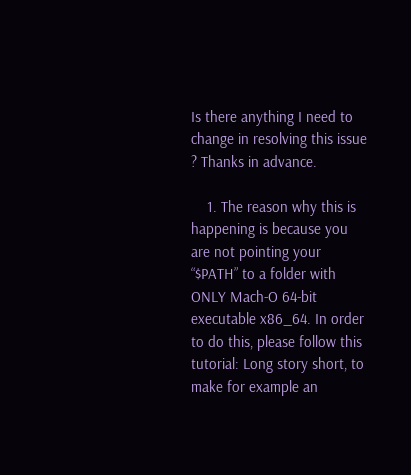Is there anything I need to change in resolving this issue ? Thanks in advance.

    1. The reason why this is happening is because you are not pointing your “$PATH” to a folder with ONLY Mach-O 64-bit executable x86_64. In order to do this, please follow this tutorial: Long story short, to make for example an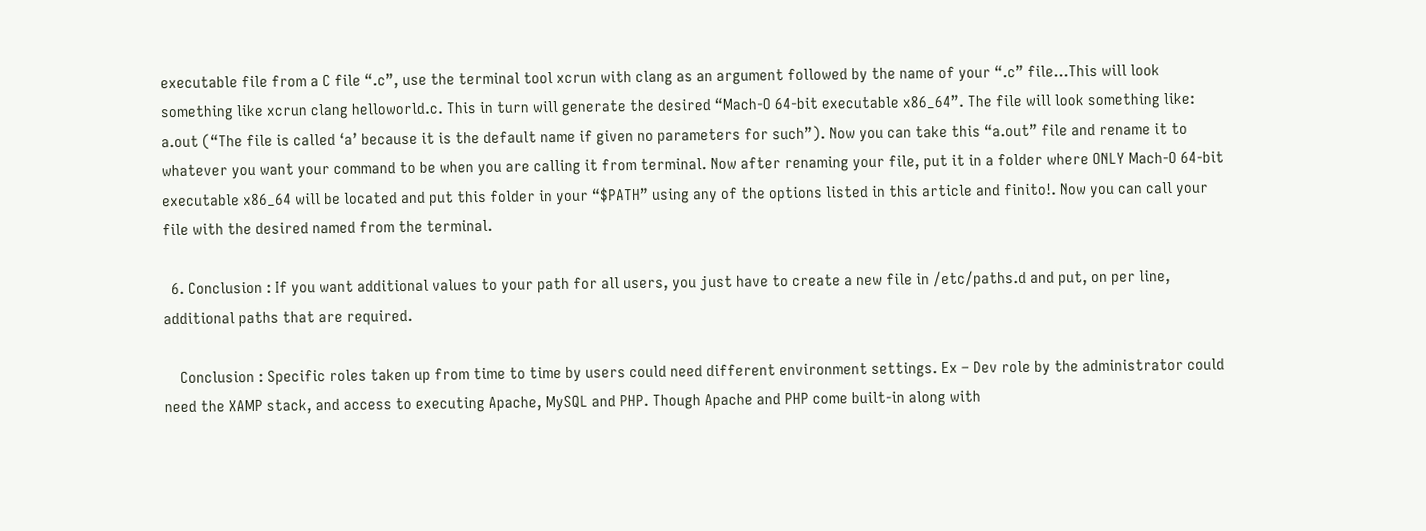executable file from a C file “.c”, use the terminal tool xcrun with clang as an argument followed by the name of your “.c” file…This will look something like xcrun clang helloworld.c. This in turn will generate the desired “Mach-O 64-bit executable x86_64”. The file will look something like: a.out (“The file is called ‘a’ because it is the default name if given no parameters for such”). Now you can take this “a.out” file and rename it to whatever you want your command to be when you are calling it from terminal. Now after renaming your file, put it in a folder where ONLY Mach-O 64-bit executable x86_64 will be located and put this folder in your “$PATH” using any of the options listed in this article and finito!. Now you can call your file with the desired named from the terminal.

  6. Conclusion : If you want additional values to your path for all users, you just have to create a new file in /etc/paths.d and put, on per line, additional paths that are required.

    Conclusion : Specific roles taken up from time to time by users could need different environment settings. Ex – Dev role by the administrator could need the XAMP stack, and access to executing Apache, MySQL and PHP. Though Apache and PHP come built-in along with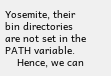Yosemite, their bin directories are not set in the PATH variable.
    Hence, we can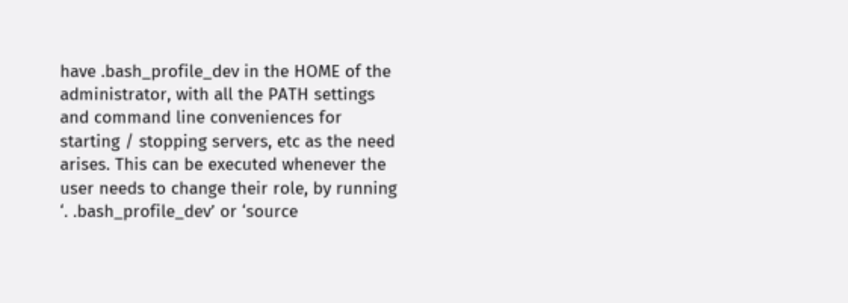have .bash_profile_dev in the HOME of the administrator, with all the PATH settings and command line conveniences for starting / stopping servers, etc as the need arises. This can be executed whenever the user needs to change their role, by running ‘. .bash_profile_dev’ or ‘source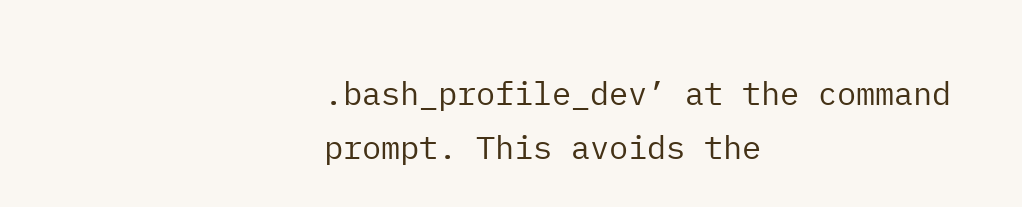.bash_profile_dev’ at the command prompt. This avoids the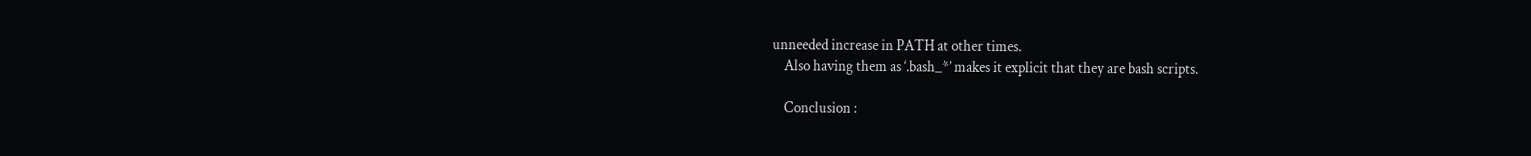unneeded increase in PATH at other times.
    Also having them as ‘.bash_*’ makes it explicit that they are bash scripts.

    Conclusion :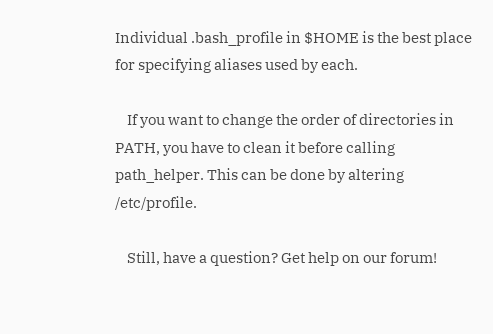Individual .bash_profile in $HOME is the best place for specifying aliases used by each.

    If you want to change the order of directories in PATH, you have to clean it before calling path_helper. This can be done by altering /etc/profile.

    Still, have a question? Get help on our forum!